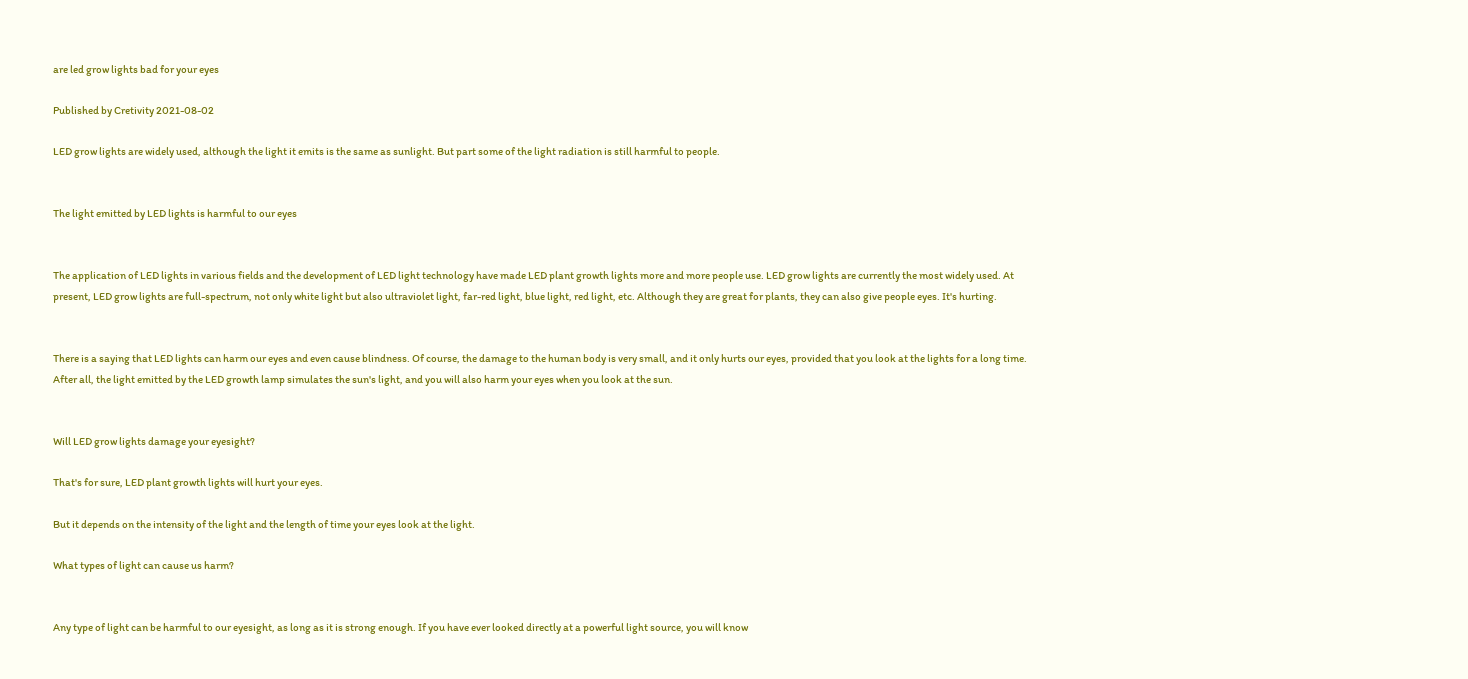are led grow lights bad for your eyes

Published by Cretivity 2021-08-02

LED grow lights are widely used, although the light it emits is the same as sunlight. But part some of the light radiation is still harmful to people.


The light emitted by LED lights is harmful to our eyes


The application of LED lights in various fields and the development of LED light technology have made LED plant growth lights more and more people use. LED grow lights are currently the most widely used. At present, LED grow lights are full-spectrum, not only white light but also ultraviolet light, far-red light, blue light, red light, etc. Although they are great for plants, they can also give people eyes. It's hurting.


There is a saying that LED lights can harm our eyes and even cause blindness. Of course, the damage to the human body is very small, and it only hurts our eyes, provided that you look at the lights for a long time. After all, the light emitted by the LED growth lamp simulates the sun's light, and you will also harm your eyes when you look at the sun.


Will LED grow lights damage your eyesight?

That's for sure, LED plant growth lights will hurt your eyes.

But it depends on the intensity of the light and the length of time your eyes look at the light.

What types of light can cause us harm?


Any type of light can be harmful to our eyesight, as long as it is strong enough. If you have ever looked directly at a powerful light source, you will know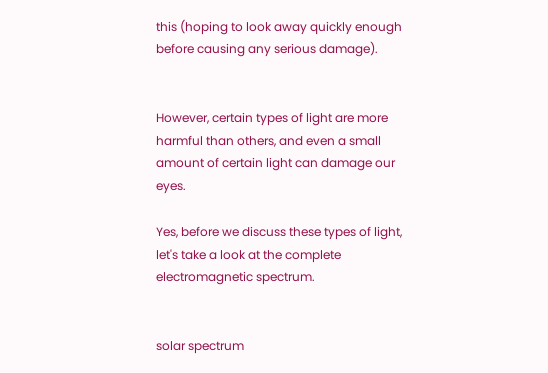this (hoping to look away quickly enough before causing any serious damage).


However, certain types of light are more harmful than others, and even a small amount of certain light can damage our eyes.

Yes, before we discuss these types of light, let's take a look at the complete electromagnetic spectrum.


solar spectrum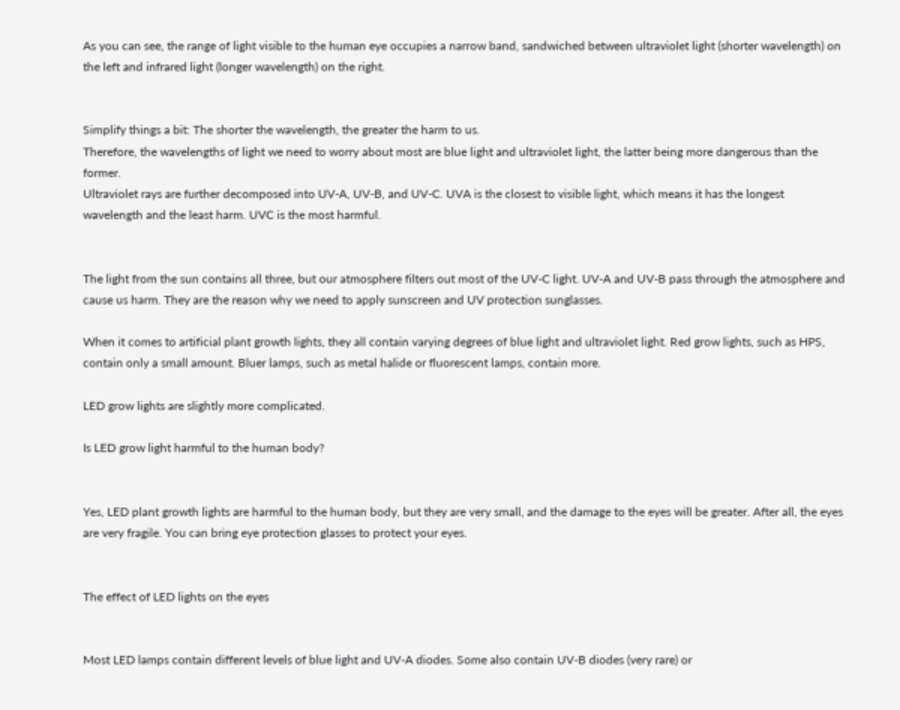As you can see, the range of light visible to the human eye occupies a narrow band, sandwiched between ultraviolet light (shorter wavelength) on the left and infrared light (longer wavelength) on the right.


Simplify things a bit: The shorter the wavelength, the greater the harm to us.
Therefore, the wavelengths of light we need to worry about most are blue light and ultraviolet light, the latter being more dangerous than the former.
Ultraviolet rays are further decomposed into UV-A, UV-B, and UV-C. UVA is the closest to visible light, which means it has the longest wavelength and the least harm. UVC is the most harmful.


The light from the sun contains all three, but our atmosphere filters out most of the UV-C light. UV-A and UV-B pass through the atmosphere and cause us harm. They are the reason why we need to apply sunscreen and UV protection sunglasses.

When it comes to artificial plant growth lights, they all contain varying degrees of blue light and ultraviolet light. Red grow lights, such as HPS, contain only a small amount. Bluer lamps, such as metal halide or fluorescent lamps, contain more.

LED grow lights are slightly more complicated.

Is LED grow light harmful to the human body?


Yes, LED plant growth lights are harmful to the human body, but they are very small, and the damage to the eyes will be greater. After all, the eyes are very fragile. You can bring eye protection glasses to protect your eyes.


The effect of LED lights on the eyes


Most LED lamps contain different levels of blue light and UV-A diodes. Some also contain UV-B diodes (very rare) or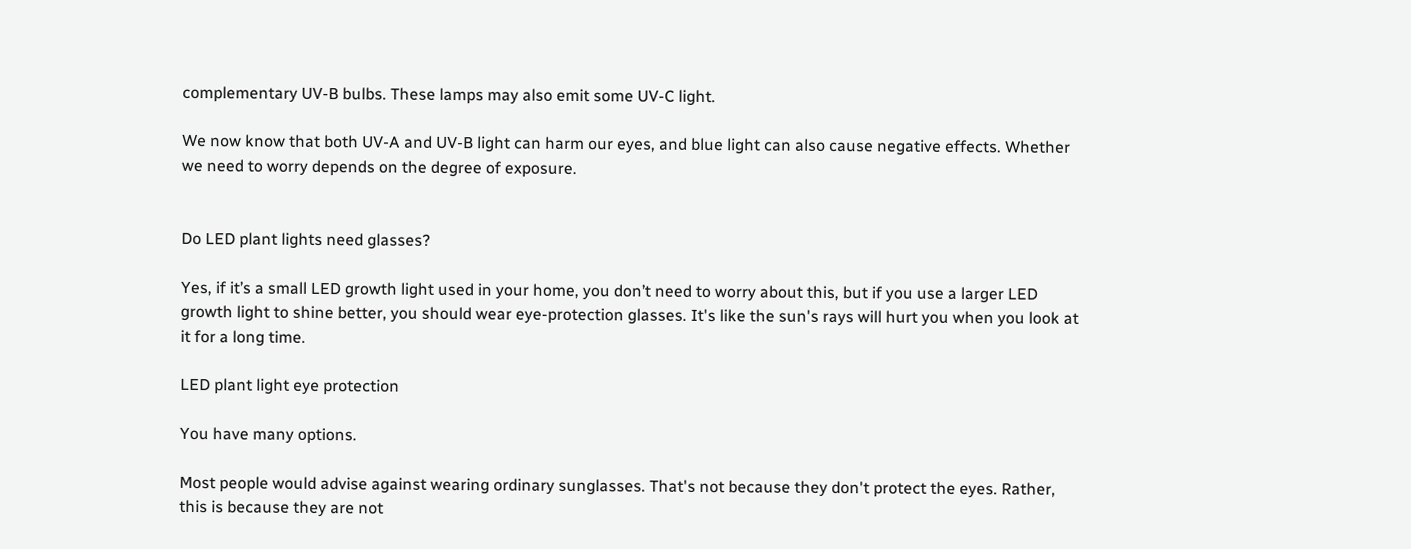complementary UV-B bulbs. These lamps may also emit some UV-C light.

We now know that both UV-A and UV-B light can harm our eyes, and blue light can also cause negative effects. Whether we need to worry depends on the degree of exposure.


Do LED plant lights need glasses?

Yes, if it’s a small LED growth light used in your home, you don’t need to worry about this, but if you use a larger LED growth light to shine better, you should wear eye-protection glasses. It's like the sun's rays will hurt you when you look at it for a long time.

LED plant light eye protection

You have many options.

Most people would advise against wearing ordinary sunglasses. That's not because they don't protect the eyes. Rather, this is because they are not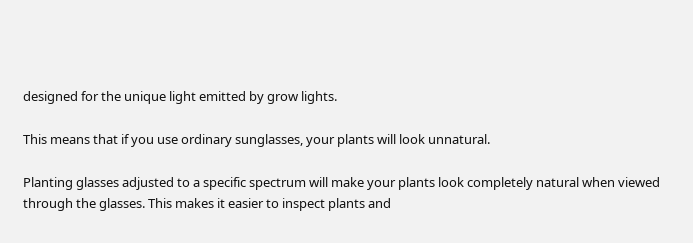designed for the unique light emitted by grow lights.

This means that if you use ordinary sunglasses, your plants will look unnatural.

Planting glasses adjusted to a specific spectrum will make your plants look completely natural when viewed through the glasses. This makes it easier to inspect plants and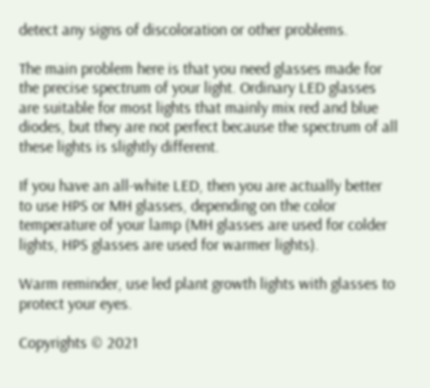detect any signs of discoloration or other problems.

The main problem here is that you need glasses made for the precise spectrum of your light. Ordinary LED glasses are suitable for most lights that mainly mix red and blue diodes, but they are not perfect because the spectrum of all these lights is slightly different.

If you have an all-white LED, then you are actually better to use HPS or MH glasses, depending on the color temperature of your lamp (MH glasses are used for colder lights, HPS glasses are used for warmer lights).

Warm reminder, use led plant growth lights with glasses to protect your eyes.

Copyrights © 2021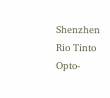Shenzhen Rio Tinto Opto-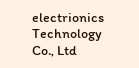electrionics Technology Co., Ltd